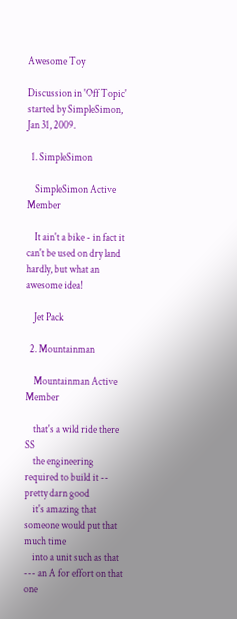Awesome Toy

Discussion in 'Off Topic' started by SimpleSimon, Jan 31, 2009.

  1. SimpleSimon

    SimpleSimon Active Member

    It ain't a bike - in fact it can't be used on dry land hardly, but what an awesome idea!

    Jet Pack

  2. Mountainman

    Mountainman Active Member

    that's a wild ride there SS
    the engineering required to build it -- pretty darn good
    it's amazing that someone would put that much time
    into a unit such as that --- an A for effort on that one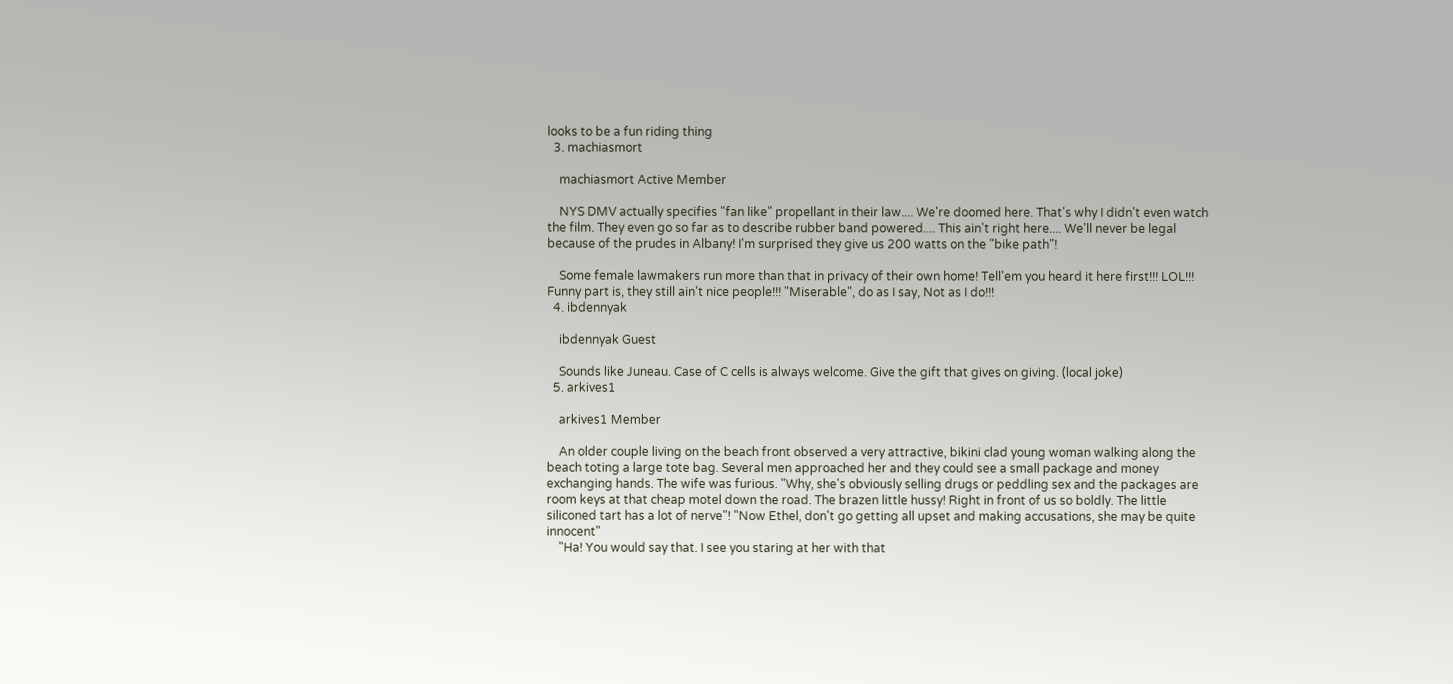looks to be a fun riding thing
  3. machiasmort

    machiasmort Active Member

    NYS DMV actually specifies "fan like" propellant in their law.... We're doomed here. That's why I didn't even watch the film. They even go so far as to describe rubber band powered.... This ain't right here.... We'll never be legal because of the prudes in Albany! I'm surprised they give us 200 watts on the "bike path"!

    Some female lawmakers run more than that in privacy of their own home! Tell'em you heard it here first!!! LOL!!! Funny part is, they still ain't nice people!!! "Miserable", do as I say, Not as I do!!!
  4. ibdennyak

    ibdennyak Guest

    Sounds like Juneau. Case of C cells is always welcome. Give the gift that gives on giving. (local joke)
  5. arkives1

    arkives1 Member

    An older couple living on the beach front observed a very attractive, bikini clad young woman walking along the beach toting a large tote bag. Several men approached her and they could see a small package and money exchanging hands. The wife was furious. "Why, she's obviously selling drugs or peddling sex and the packages are room keys at that cheap motel down the road. The brazen little hussy! Right in front of us so boldly. The little siliconed tart has a lot of nerve"! "Now Ethel, don't go getting all upset and making accusations, she may be quite innocent"
    "Ha! You would say that. I see you staring at her with that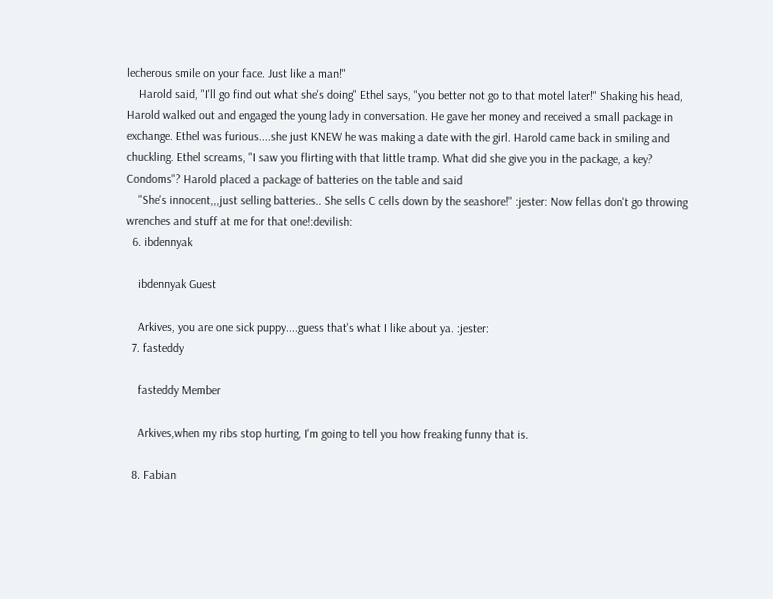lecherous smile on your face. Just like a man!"
    Harold said, "I'll go find out what she's doing" Ethel says, "you better not go to that motel later!" Shaking his head, Harold walked out and engaged the young lady in conversation. He gave her money and received a small package in exchange. Ethel was furious....she just KNEW he was making a date with the girl. Harold came back in smiling and chuckling. Ethel screams, "I saw you flirting with that little tramp. What did she give you in the package, a key? Condoms"? Harold placed a package of batteries on the table and said
    "She's innocent,,,just selling batteries.. She sells C cells down by the seashore!" :jester: Now fellas don't go throwing wrenches and stuff at me for that one!:devilish:
  6. ibdennyak

    ibdennyak Guest

    Arkives, you are one sick puppy....guess that's what I like about ya. :jester:
  7. fasteddy

    fasteddy Member

    Arkives,when my ribs stop hurting, I'm going to tell you how freaking funny that is.

  8. Fabian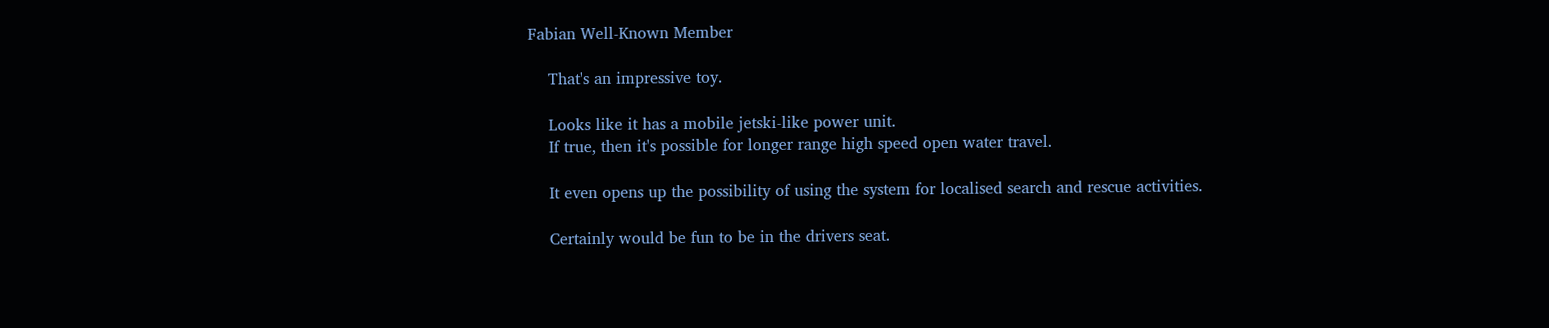Fabian Well-Known Member

    That's an impressive toy.

    Looks like it has a mobile jetski-like power unit.
    If true, then it's possible for longer range high speed open water travel.

    It even opens up the possibility of using the system for localised search and rescue activities.

    Certainly would be fun to be in the drivers seat.